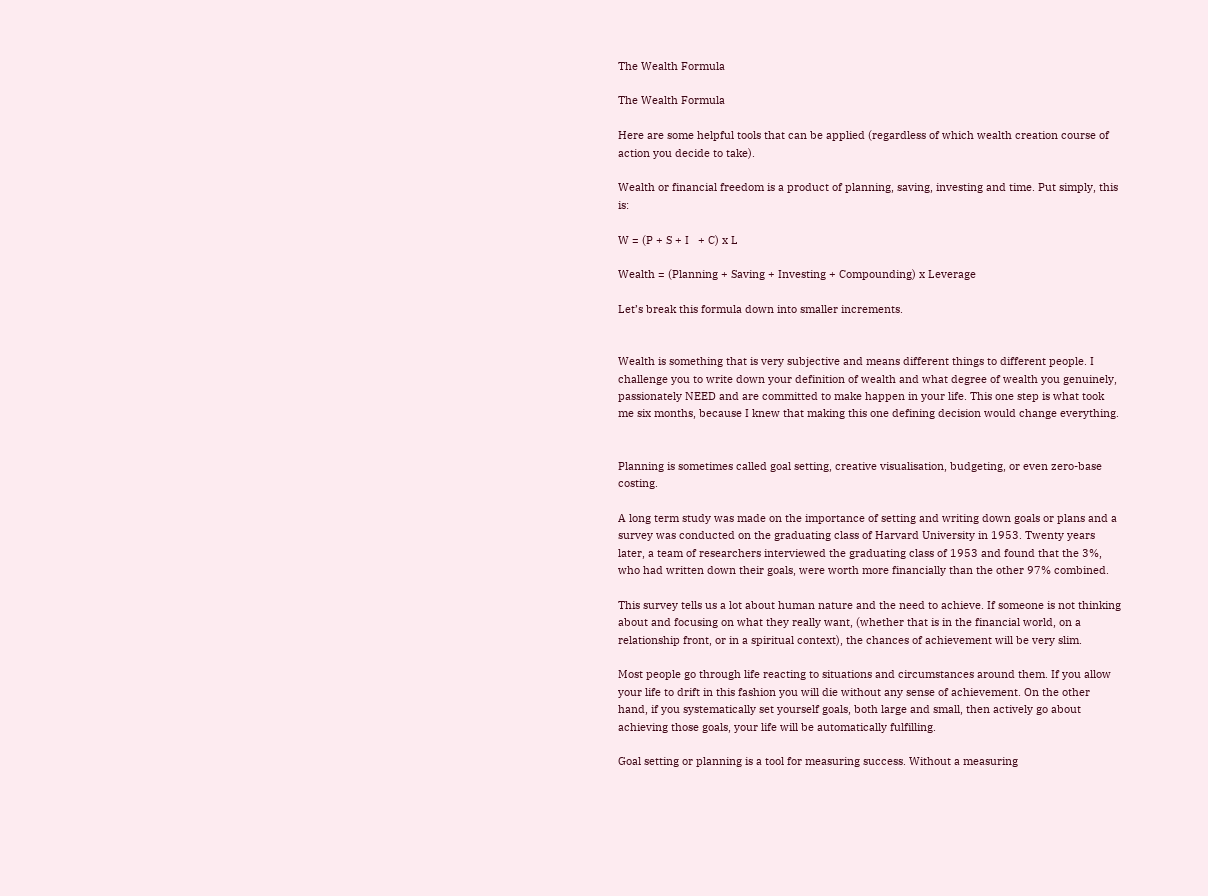The Wealth Formula

The Wealth Formula

Here are some helpful tools that can be applied (regardless of which wealth creation course of action you decide to take).

Wealth or financial freedom is a product of planning, saving, investing and time. Put simply, this is:

W = (P + S + I   + C) x L

Wealth = (Planning + Saving + Investing + Compounding) x Leverage

Let’s break this formula down into smaller increments.


Wealth is something that is very subjective and means different things to different people. I challenge you to write down your definition of wealth and what degree of wealth you genuinely, passionately NEED and are committed to make happen in your life. This one step is what took me six months, because I knew that making this one defining decision would change everything.


Planning is sometimes called goal setting, creative visualisation, budgeting, or even zero-base costing.

A long term study was made on the importance of setting and writing down goals or plans and a survey was conducted on the graduating class of Harvard University in 1953. Twenty years later, a team of researchers interviewed the graduating class of 1953 and found that the 3%, who had written down their goals, were worth more financially than the other 97% combined.

This survey tells us a lot about human nature and the need to achieve. If someone is not thinking about and focusing on what they really want, (whether that is in the financial world, on a relationship front, or in a spiritual context), the chances of achievement will be very slim.

Most people go through life reacting to situations and circumstances around them. If you allow your life to drift in this fashion you will die without any sense of achievement. On the other hand, if you systematically set yourself goals, both large and small, then actively go about achieving those goals, your life will be automatically fulfilling.

Goal setting or planning is a tool for measuring success. Without a measuring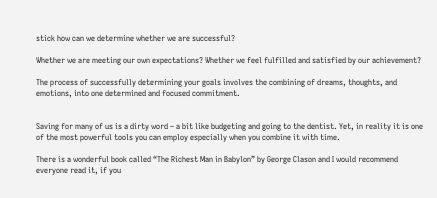stick how can we determine whether we are successful?

Whether we are meeting our own expectations? Whether we feel fulfilled and satisfied by our achievement?

The process of successfully determining your goals involves the combining of dreams, thoughts, and emotions, into one determined and focused commitment.


Saving for many of us is a dirty word – a bit like budgeting and going to the dentist. Yet, in reality it is one of the most powerful tools you can employ especially when you combine it with time.

There is a wonderful book called “The Richest Man in Babylon” by George Clason and I would recommend everyone read it, if you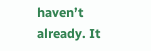haven’t already. It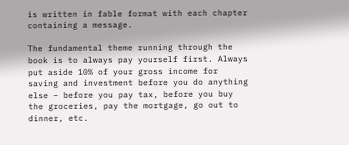is written in fable format with each chapter containing a message.

The fundamental theme running through the book is to always pay yourself first. Always put aside 10% of your gross income for saving and investment before you do anything else – before you pay tax, before you buy the groceries, pay the mortgage, go out to dinner, etc.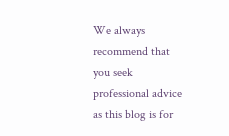We always recommend that you seek professional advice as this blog is for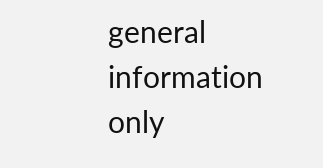general information only